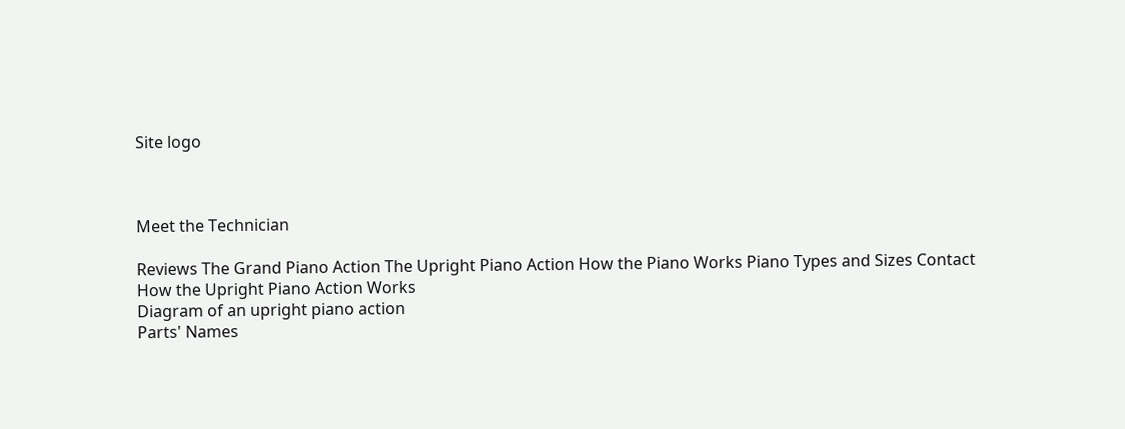Site logo



Meet the Technician

Reviews The Grand Piano Action The Upright Piano Action How the Piano Works Piano Types and Sizes Contact
How the Upright Piano Action Works
Diagram of an upright piano action
Parts' Names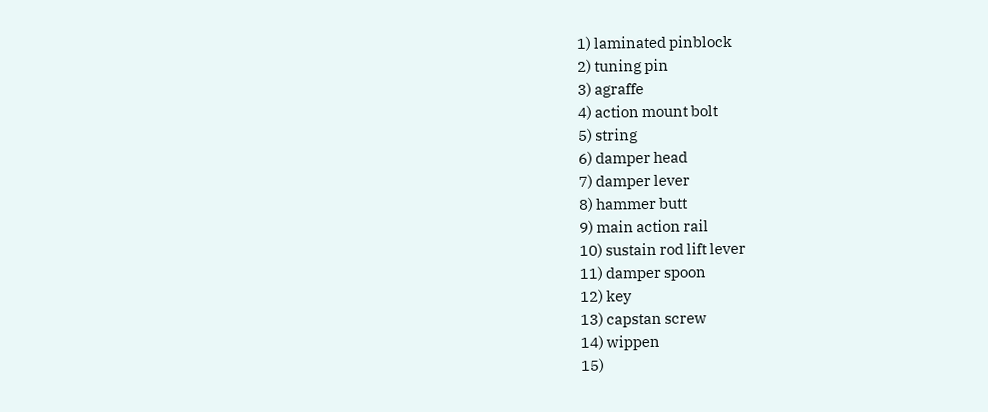1) laminated pinblock
2) tuning pin
3) agraffe
4) action mount bolt
5) string
6) damper head
7) damper lever
8) hammer butt
9) main action rail
10) sustain rod lift lever
11) damper spoon
12) key
13) capstan screw
14) wippen
15)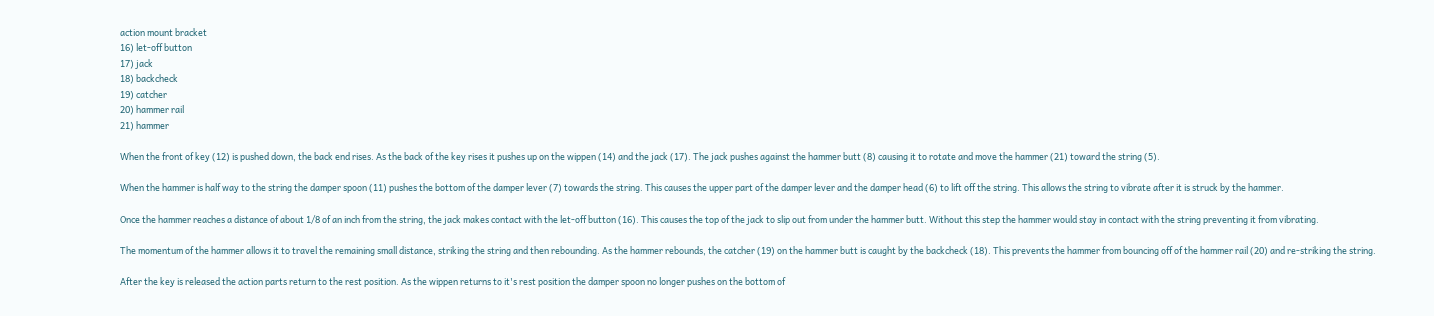action mount bracket
16) let-off button
17) jack
18) backcheck
19) catcher
20) hammer rail
21) hammer

When the front of key (12) is pushed down, the back end rises. As the back of the key rises it pushes up on the wippen (14) and the jack (17). The jack pushes against the hammer butt (8) causing it to rotate and move the hammer (21) toward the string (5).

When the hammer is half way to the string the damper spoon (11) pushes the bottom of the damper lever (7) towards the string. This causes the upper part of the damper lever and the damper head (6) to lift off the string. This allows the string to vibrate after it is struck by the hammer.

Once the hammer reaches a distance of about 1/8 of an inch from the string, the jack makes contact with the let-off button (16). This causes the top of the jack to slip out from under the hammer butt. Without this step the hammer would stay in contact with the string preventing it from vibrating.

The momentum of the hammer allows it to travel the remaining small distance, striking the string and then rebounding. As the hammer rebounds, the catcher (19) on the hammer butt is caught by the backcheck (18). This prevents the hammer from bouncing off of the hammer rail (20) and re-striking the string.

After the key is released the action parts return to the rest position. As the wippen returns to it's rest position the damper spoon no longer pushes on the bottom of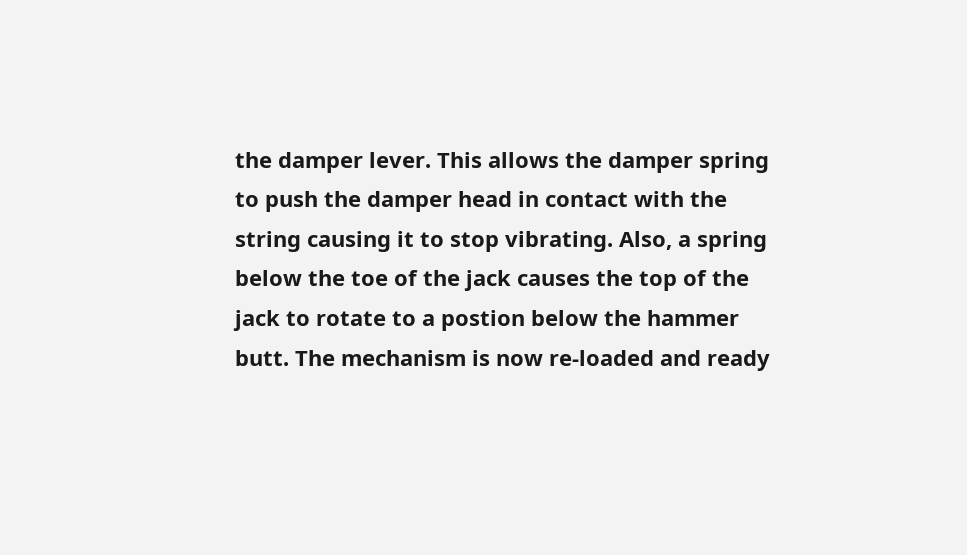the damper lever. This allows the damper spring to push the damper head in contact with the string causing it to stop vibrating. Also, a spring below the toe of the jack causes the top of the jack to rotate to a postion below the hammer butt. The mechanism is now re-loaded and ready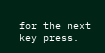for the next key press.